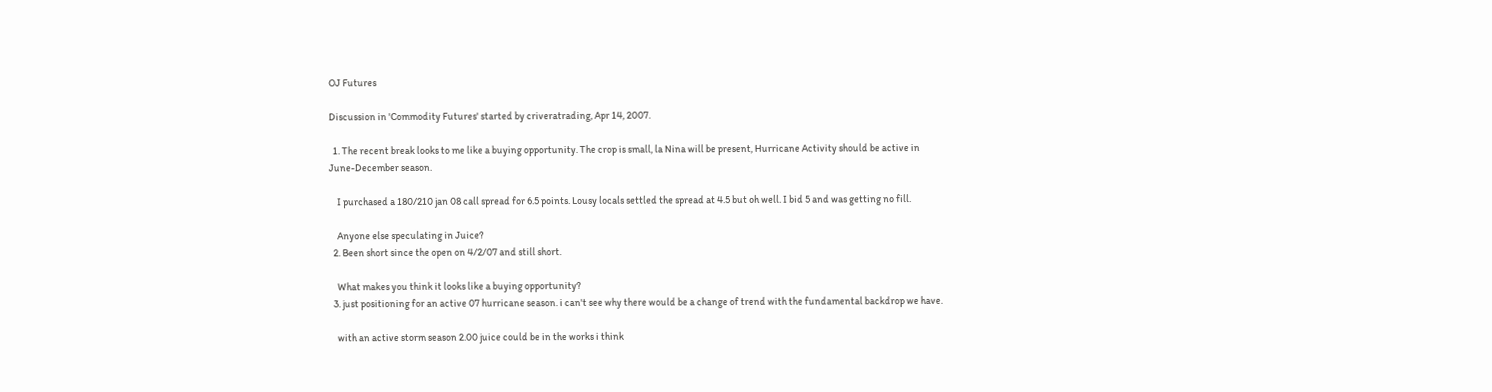OJ Futures

Discussion in 'Commodity Futures' started by criveratrading, Apr 14, 2007.

  1. The recent break looks to me like a buying opportunity. The crop is small, la Nina will be present, Hurricane Activity should be active in June-December season.

    I purchased a 180/210 jan 08 call spread for 6.5 points. Lousy locals settled the spread at 4.5 but oh well. I bid 5 and was getting no fill.

    Anyone else speculating in Juice?
  2. Been short since the open on 4/2/07 and still short.

    What makes you think it looks like a buying opportunity?
  3. just positioning for an active 07 hurricane season. i can't see why there would be a change of trend with the fundamental backdrop we have.

    with an active storm season 2.00 juice could be in the works i think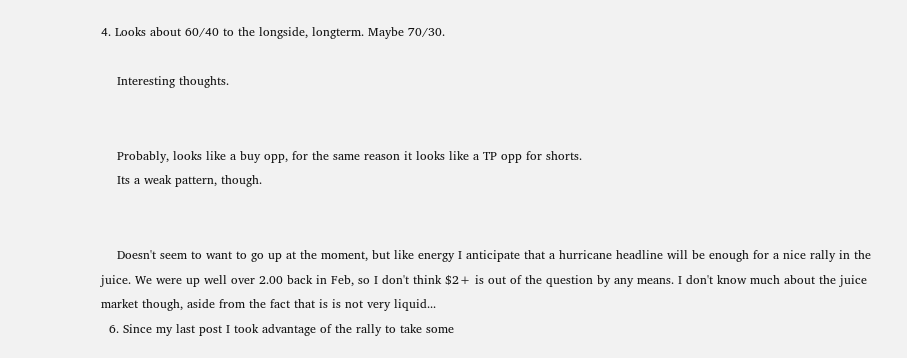4. Looks about 60/40 to the longside, longterm. Maybe 70/30.

    Interesting thoughts.


    Probably, looks like a buy opp, for the same reason it looks like a TP opp for shorts.
    Its a weak pattern, though.


    Doesn't seem to want to go up at the moment, but like energy I anticipate that a hurricane headline will be enough for a nice rally in the juice. We were up well over 2.00 back in Feb, so I don't think $2+ is out of the question by any means. I don't know much about the juice market though, aside from the fact that is is not very liquid...
  6. Since my last post I took advantage of the rally to take some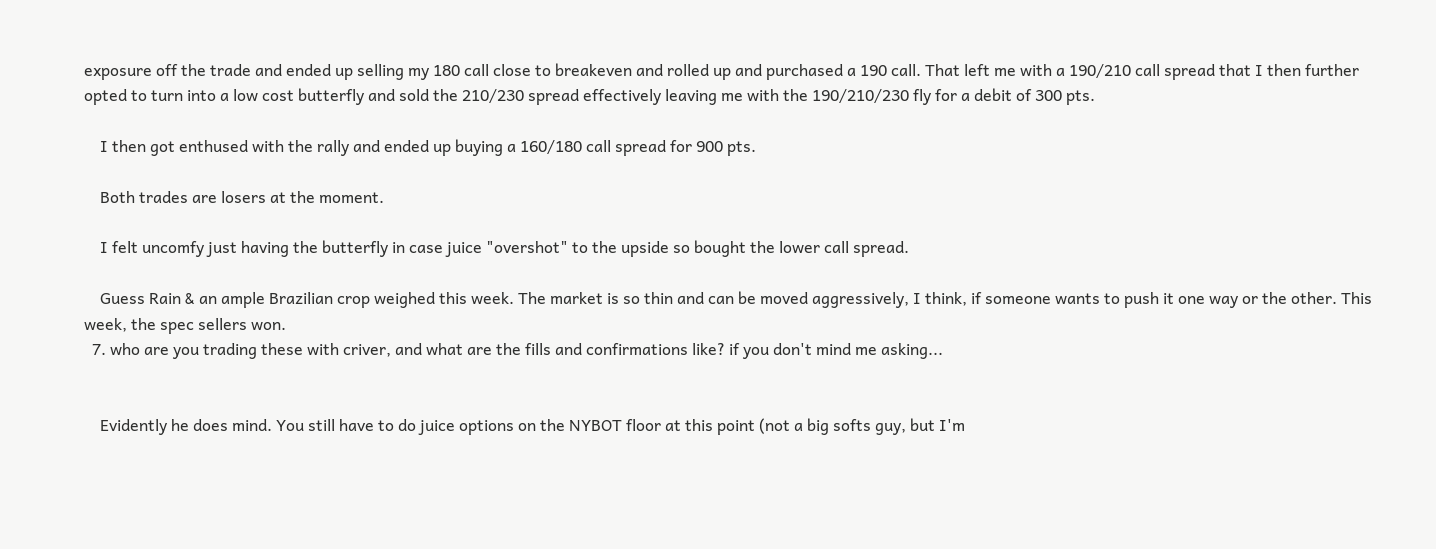exposure off the trade and ended up selling my 180 call close to breakeven and rolled up and purchased a 190 call. That left me with a 190/210 call spread that I then further opted to turn into a low cost butterfly and sold the 210/230 spread effectively leaving me with the 190/210/230 fly for a debit of 300 pts.

    I then got enthused with the rally and ended up buying a 160/180 call spread for 900 pts.

    Both trades are losers at the moment.

    I felt uncomfy just having the butterfly in case juice "overshot" to the upside so bought the lower call spread.

    Guess Rain & an ample Brazilian crop weighed this week. The market is so thin and can be moved aggressively, I think, if someone wants to push it one way or the other. This week, the spec sellers won.
  7. who are you trading these with criver, and what are the fills and confirmations like? if you don't mind me asking...


    Evidently he does mind. You still have to do juice options on the NYBOT floor at this point (not a big softs guy, but I'm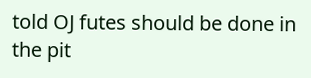told OJ futes should be done in the pit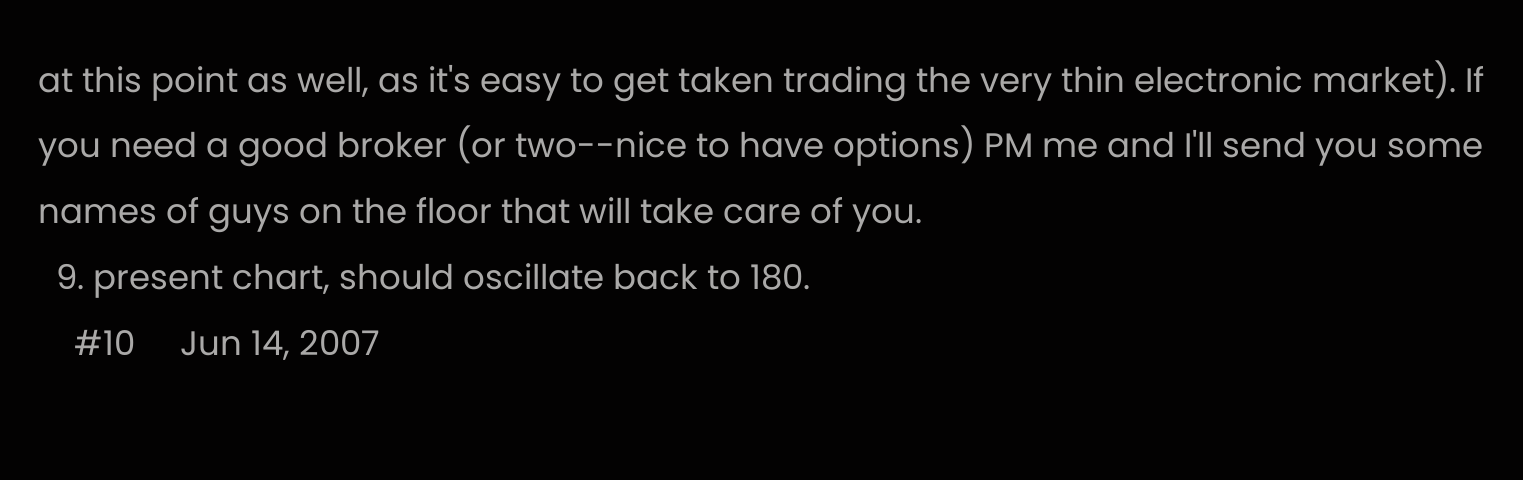at this point as well, as it's easy to get taken trading the very thin electronic market). If you need a good broker (or two--nice to have options) PM me and I'll send you some names of guys on the floor that will take care of you.
  9. present chart, should oscillate back to 180.
    #10     Jun 14, 2007